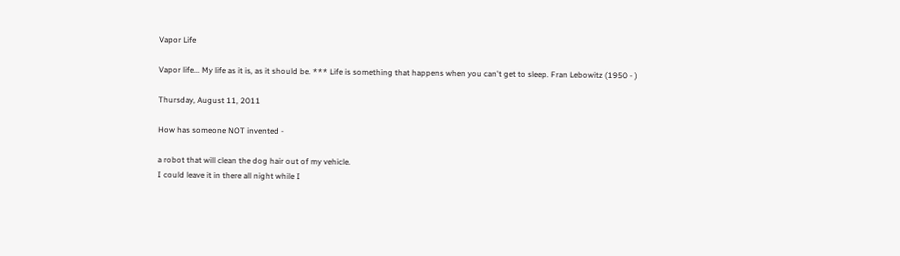Vapor Life

Vapor life... My life as it is, as it should be. *** Life is something that happens when you can't get to sleep. Fran Lebowitz (1950 - )

Thursday, August 11, 2011

How has someone NOT invented -

a robot that will clean the dog hair out of my vehicle.
I could leave it in there all night while I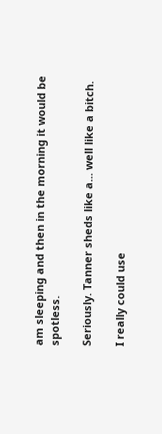am sleeping and then in the morning it would be spotless.

Seriously. Tanner sheds like a... well like a bitch.

I really could use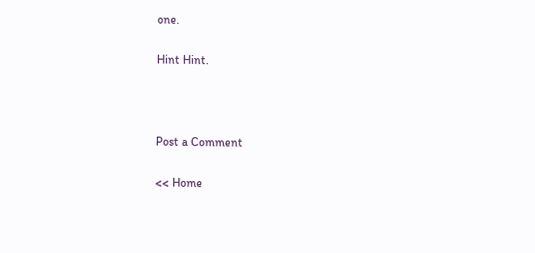one.

Hint Hint.



Post a Comment

<< Home